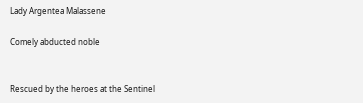Lady Argentea Malassene

Comely abducted noble


Rescued by the heroes at the Sentinel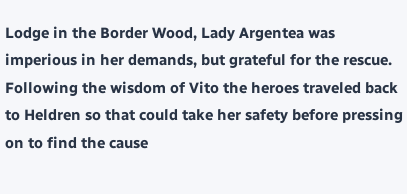Lodge in the Border Wood, Lady Argentea was imperious in her demands, but grateful for the rescue. Following the wisdom of Vito the heroes traveled back to Heldren so that could take her safety before pressing on to find the cause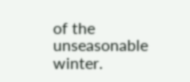of the unseasonable winter.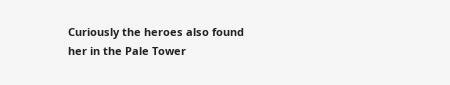Curiously the heroes also found her in the Pale Tower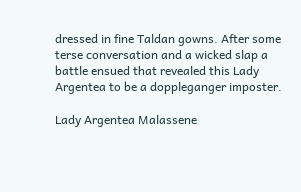dressed in fine Taldan gowns. After some terse conversation and a wicked slap a battle ensued that revealed this Lady Argentea to be a doppleganger imposter.

Lady Argentea Malassene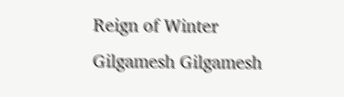Reign of Winter Gilgamesh Gilgamesh